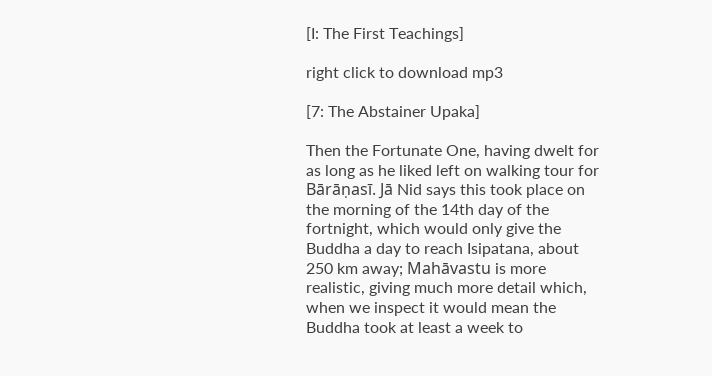[I: The First Teachings]

right click to download mp3

[7: The Abstainer Upaka]

Then the Fortunate One, having dwelt for as long as he liked left on walking tour for Bārāṇasī. Jā Nid says this took place on the morning of the 14th day of the fortnight, which would only give the Buddha a day to reach Isipatana, about 250 km away; Mahāvastu is more realistic, giving much more detail which, when we inspect it would mean the Buddha took at least a week to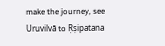make the journey, see Uruvilvā to Ṛṣipatana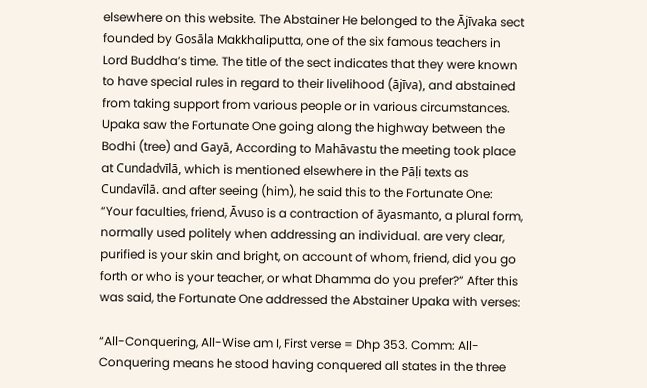elsewhere on this website. The Abstainer He belonged to the Ājīvaka sect founded by Gosāla Makkhaliputta, one of the six famous teachers in Lord Buddha’s time. The title of the sect indicates that they were known to have special rules in regard to their livelihood (ājīva), and abstained from taking support from various people or in various circumstances. Upaka saw the Fortunate One going along the highway between the Bodhi (tree) and Gayā, According to Mahāvastu the meeting took place at Cundadvīlā, which is mentioned elsewhere in the Pāḷi texts as Cundavīlā. and after seeing (him), he said this to the Fortunate One: “Your faculties, friend, Āvuso is a contraction of āyasmanto, a plural form, normally used politely when addressing an individual. are very clear, purified is your skin and bright, on account of whom, friend, did you go forth or who is your teacher, or what Dhamma do you prefer?” After this was said, the Fortunate One addressed the Abstainer Upaka with verses:

“All-Conquering, All-Wise am I, First verse = Dhp 353. Comm: All-Conquering means he stood having conquered all states in the three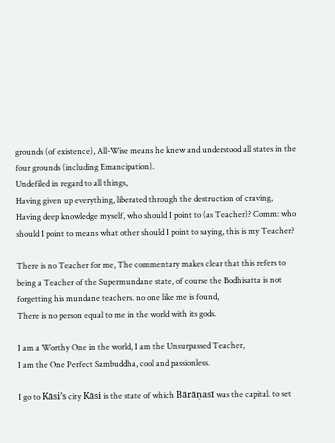grounds (of existence), All-Wise means he knew and understood all states in the four grounds (including Emancipation).
Undefiled in regard to all things,
Having given up everything, liberated through the destruction of craving,
Having deep knowledge myself, who should I point to (as Teacher)? Comm: who should I point to means what other should I point to saying, this is my Teacher?

There is no Teacher for me, The commentary makes clear that this refers to being a Teacher of the Supermundane state, of course the Bodhisatta is not forgetting his mundane teachers. no one like me is found,
There is no person equal to me in the world with its gods.

I am a Worthy One in the world, I am the Unsurpassed Teacher,
I am the One Perfect Sambuddha, cool and passionless.

I go to Kāsi’s city Kāsi is the state of which Bārāṇasī was the capital. to set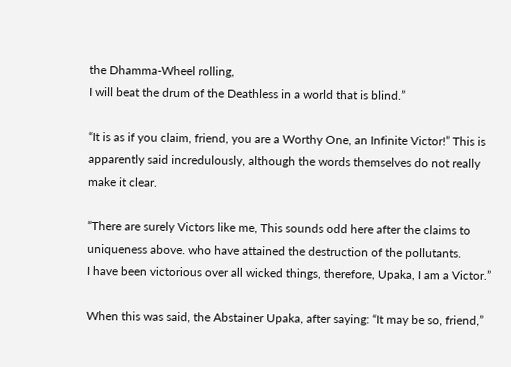the Dhamma-Wheel rolling,
I will beat the drum of the Deathless in a world that is blind.”

“It is as if you claim, friend, you are a Worthy One, an Infinite Victor!” This is apparently said incredulously, although the words themselves do not really make it clear.

“There are surely Victors like me, This sounds odd here after the claims to uniqueness above. who have attained the destruction of the pollutants.
I have been victorious over all wicked things, therefore, Upaka, I am a Victor.”

When this was said, the Abstainer Upaka, after saying: “It may be so, friend,”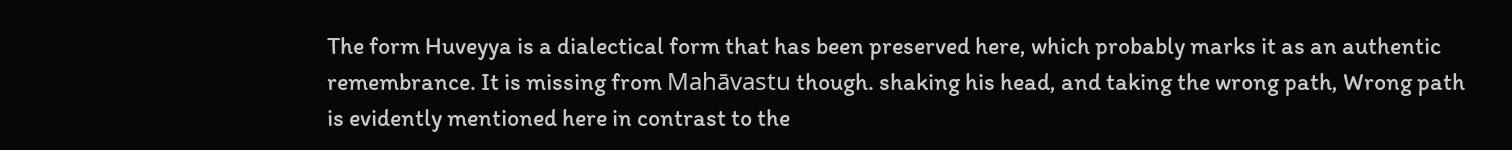The form Huveyya is a dialectical form that has been preserved here, which probably marks it as an authentic remembrance. It is missing from Mahāvastu though. shaking his head, and taking the wrong path, Wrong path is evidently mentioned here in contrast to the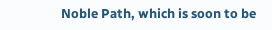Noble Path, which is soon to be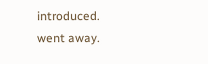introduced. went away.